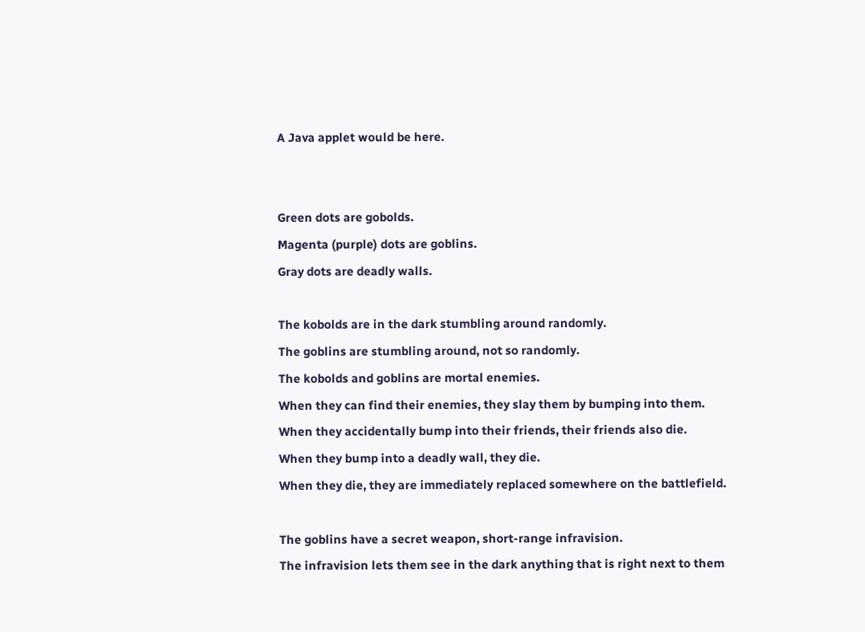A Java applet would be here.


Green dots are gobolds.
Magenta (purple) dots are goblins.
Gray dots are deadly walls.

The kobolds are in the dark stumbling around randomly.
The goblins are stumbling around, not so randomly.
The kobolds and goblins are mortal enemies.
When they can find their enemies, they slay them by bumping into them.
When they accidentally bump into their friends, their friends also die.
When they bump into a deadly wall, they die.
When they die, they are immediately replaced somewhere on the battlefield.

The goblins have a secret weapon, short-range infravision.
The infravision lets them see in the dark anything that is right next to them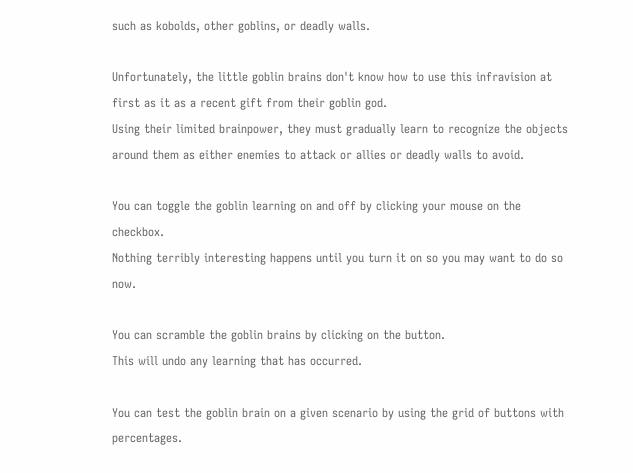such as kobolds, other goblins, or deadly walls.

Unfortunately, the little goblin brains don't know how to use this infravision at first as it as a recent gift from their goblin god.
Using their limited brainpower, they must gradually learn to recognize the objects around them as either enemies to attack or allies or deadly walls to avoid.

You can toggle the goblin learning on and off by clicking your mouse on the checkbox.
Nothing terribly interesting happens until you turn it on so you may want to do so now.

You can scramble the goblin brains by clicking on the button.
This will undo any learning that has occurred.

You can test the goblin brain on a given scenario by using the grid of buttons with percentages.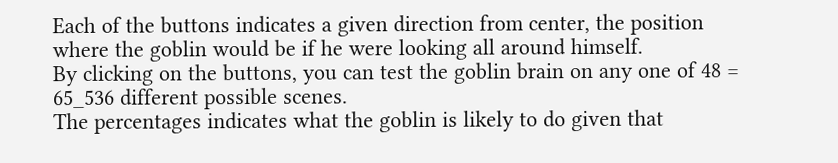Each of the buttons indicates a given direction from center, the position where the goblin would be if he were looking all around himself.
By clicking on the buttons, you can test the goblin brain on any one of 48 = 65_536 different possible scenes.
The percentages indicates what the goblin is likely to do given that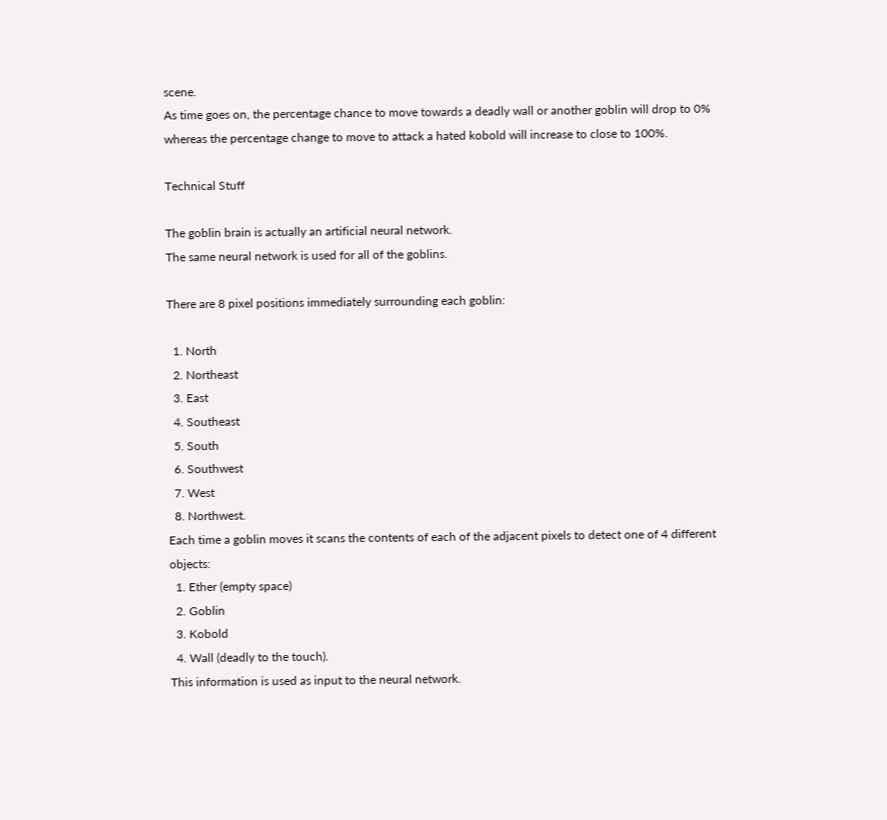scene.
As time goes on, the percentage chance to move towards a deadly wall or another goblin will drop to 0% whereas the percentage change to move to attack a hated kobold will increase to close to 100%.

Technical Stuff

The goblin brain is actually an artificial neural network.
The same neural network is used for all of the goblins.

There are 8 pixel positions immediately surrounding each goblin:

  1. North
  2. Northeast
  3. East
  4. Southeast
  5. South
  6. Southwest
  7. West
  8. Northwest.
Each time a goblin moves it scans the contents of each of the adjacent pixels to detect one of 4 different objects:
  1. Ether (empty space)
  2. Goblin
  3. Kobold
  4. Wall (deadly to the touch).
This information is used as input to the neural network.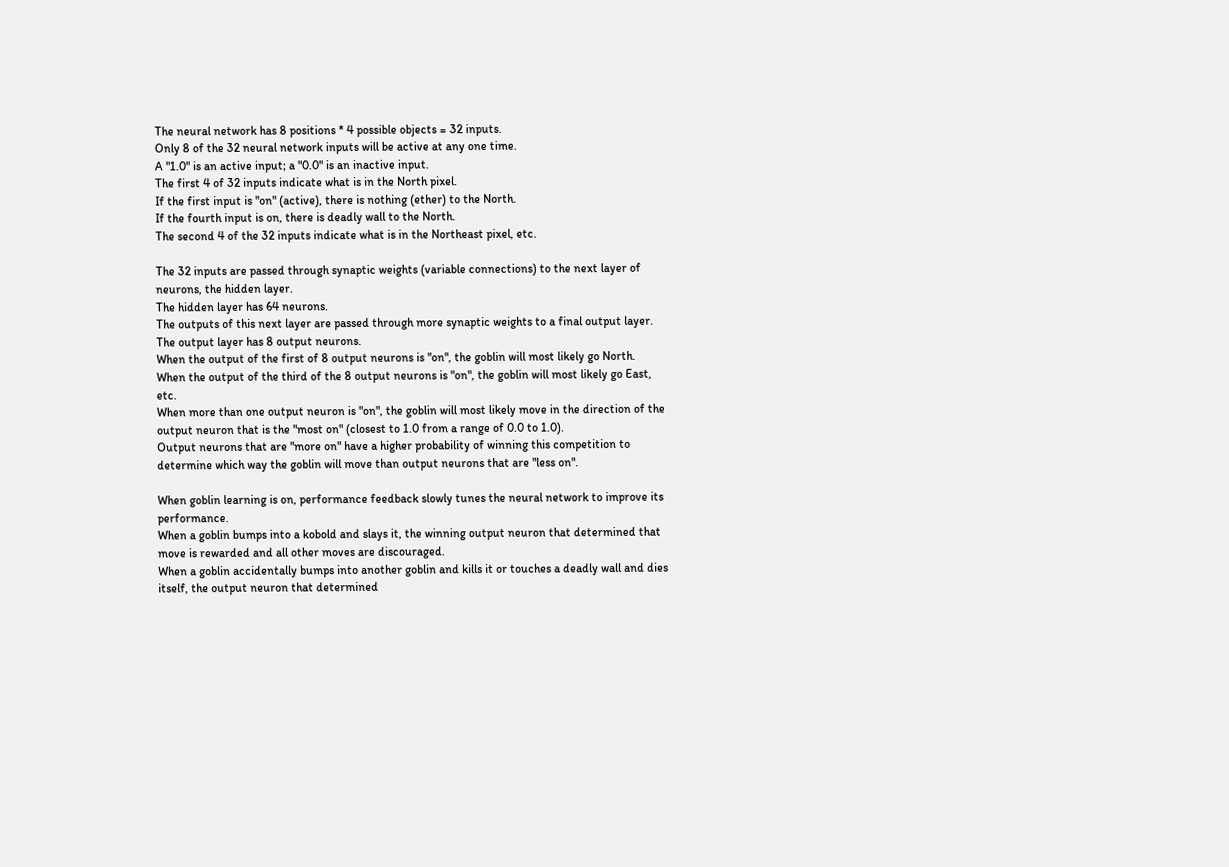The neural network has 8 positions * 4 possible objects = 32 inputs.
Only 8 of the 32 neural network inputs will be active at any one time.
A "1.0" is an active input; a "0.0" is an inactive input.
The first 4 of 32 inputs indicate what is in the North pixel.
If the first input is "on" (active), there is nothing (ether) to the North.
If the fourth input is on, there is deadly wall to the North.
The second 4 of the 32 inputs indicate what is in the Northeast pixel, etc.

The 32 inputs are passed through synaptic weights (variable connections) to the next layer of neurons, the hidden layer.
The hidden layer has 64 neurons.
The outputs of this next layer are passed through more synaptic weights to a final output layer.
The output layer has 8 output neurons.
When the output of the first of 8 output neurons is "on", the goblin will most likely go North.
When the output of the third of the 8 output neurons is "on", the goblin will most likely go East, etc.
When more than one output neuron is "on", the goblin will most likely move in the direction of the output neuron that is the "most on" (closest to 1.0 from a range of 0.0 to 1.0).
Output neurons that are "more on" have a higher probability of winning this competition to determine which way the goblin will move than output neurons that are "less on".

When goblin learning is on, performance feedback slowly tunes the neural network to improve its performance.
When a goblin bumps into a kobold and slays it, the winning output neuron that determined that move is rewarded and all other moves are discouraged.
When a goblin accidentally bumps into another goblin and kills it or touches a deadly wall and dies itself, the output neuron that determined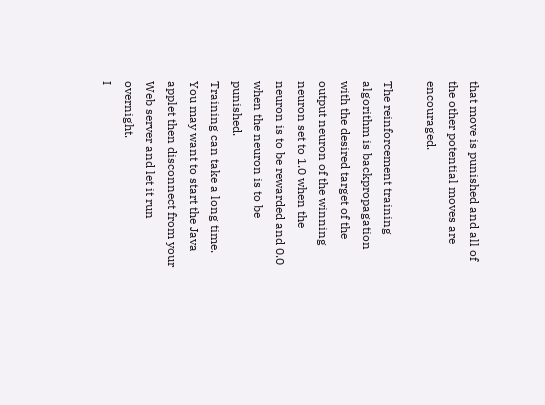that move is punished and all of the other potential moves are encouraged.

The reinforcement training algorithm is backpropagation with the desired target of the output neuron of the winning neuron set to 1.0 when the neuron is to be rewarded and 0.0 when the neuron is to be punished.
Training can take a long time. You may want to start the Java applet then disconnect from your Web server and let it run overnight.
I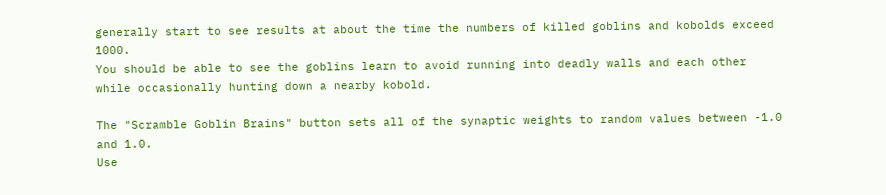generally start to see results at about the time the numbers of killed goblins and kobolds exceed 1000.
You should be able to see the goblins learn to avoid running into deadly walls and each other while occasionally hunting down a nearby kobold.

The "Scramble Goblin Brains" button sets all of the synaptic weights to random values between -1.0 and 1.0.
Use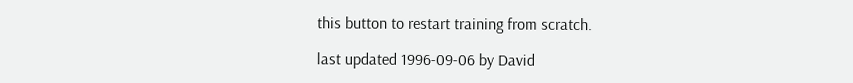this button to restart training from scratch.

last updated 1996-09-06 by David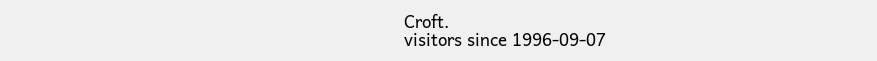Croft.
visitors since 1996-09-07